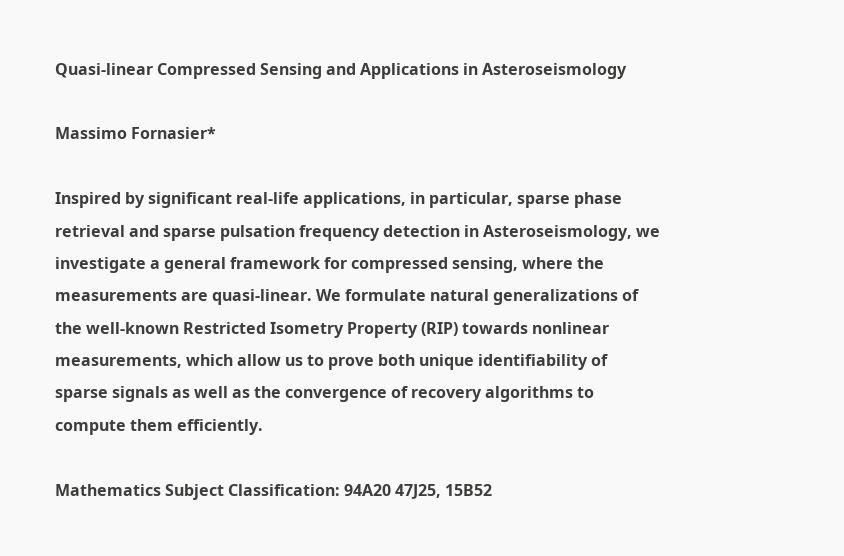Quasi-linear Compressed Sensing and Applications in Asteroseismology

Massimo Fornasier*

Inspired by significant real-life applications, in particular, sparse phase retrieval and sparse pulsation frequency detection in Asteroseismology, we investigate a general framework for compressed sensing, where the measurements are quasi-linear. We formulate natural generalizations of the well-known Restricted Isometry Property (RIP) towards nonlinear measurements, which allow us to prove both unique identifiability of sparse signals as well as the convergence of recovery algorithms to compute them efficiently.

Mathematics Subject Classification: 94A20 47J25, 15B52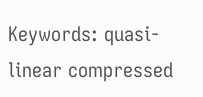Keywords: quasi-linear compressed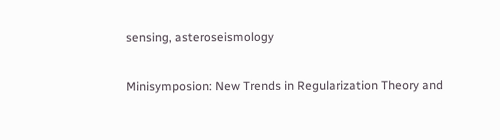sensing, asteroseismology

Minisymposion: New Trends in Regularization Theory and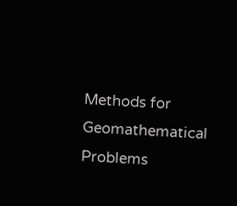Methods for Geomathematical Problems